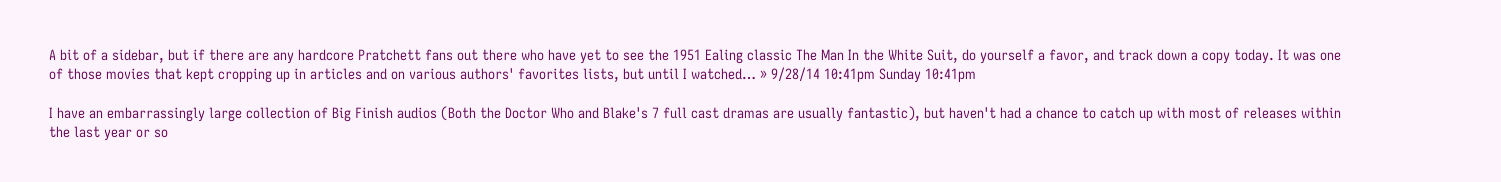A bit of a sidebar, but if there are any hardcore Pratchett fans out there who have yet to see the 1951 Ealing classic The Man In the White Suit, do yourself a favor, and track down a copy today. It was one of those movies that kept cropping up in articles and on various authors' favorites lists, but until I watched… » 9/28/14 10:41pm Sunday 10:41pm

I have an embarrassingly large collection of Big Finish audios (Both the Doctor Who and Blake's 7 full cast dramas are usually fantastic), but haven't had a chance to catch up with most of releases within the last year or so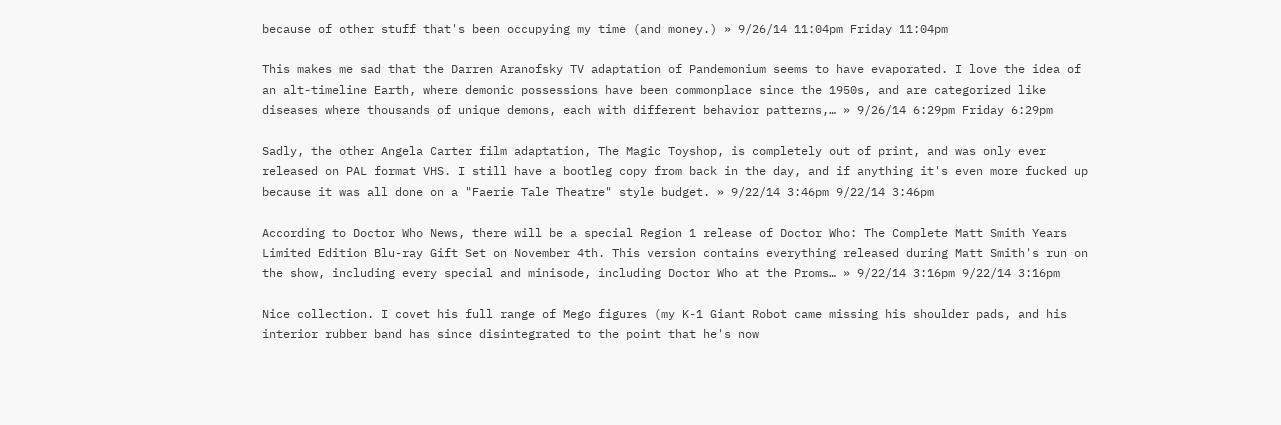because of other stuff that's been occupying my time (and money.) » 9/26/14 11:04pm Friday 11:04pm

This makes me sad that the Darren Aranofsky TV adaptation of Pandemonium seems to have evaporated. I love the idea of an alt-timeline Earth, where demonic possessions have been commonplace since the 1950s, and are categorized like diseases where thousands of unique demons, each with different behavior patterns,… » 9/26/14 6:29pm Friday 6:29pm

Sadly, the other Angela Carter film adaptation, The Magic Toyshop, is completely out of print, and was only ever released on PAL format VHS. I still have a bootleg copy from back in the day, and if anything it's even more fucked up because it was all done on a "Faerie Tale Theatre" style budget. » 9/22/14 3:46pm 9/22/14 3:46pm

According to Doctor Who News, there will be a special Region 1 release of Doctor Who: The Complete Matt Smith Years Limited Edition Blu-ray Gift Set on November 4th. This version contains everything released during Matt Smith's run on the show, including every special and minisode, including Doctor Who at the Proms… » 9/22/14 3:16pm 9/22/14 3:16pm

Nice collection. I covet his full range of Mego figures (my K-1 Giant Robot came missing his shoulder pads, and his interior rubber band has since disintegrated to the point that he's now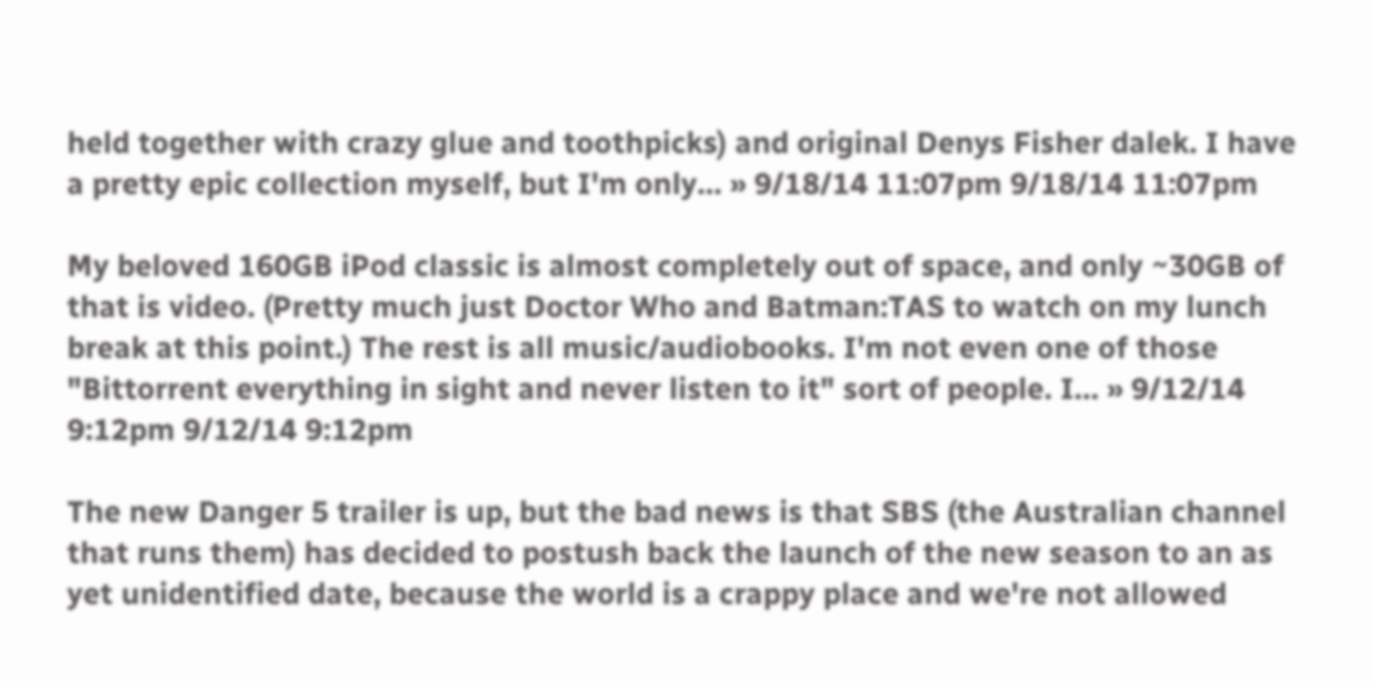held together with crazy glue and toothpicks) and original Denys Fisher dalek. I have a pretty epic collection myself, but I'm only… » 9/18/14 11:07pm 9/18/14 11:07pm

My beloved 160GB iPod classic is almost completely out of space, and only ~30GB of that is video. (Pretty much just Doctor Who and Batman:TAS to watch on my lunch break at this point.) The rest is all music/audiobooks. I'm not even one of those "Bittorrent everything in sight and never listen to it" sort of people. I… » 9/12/14 9:12pm 9/12/14 9:12pm

The new Danger 5 trailer is up, but the bad news is that SBS (the Australian channel that runs them) has decided to postush back the launch of the new season to an as yet unidentified date, because the world is a crappy place and we're not allowed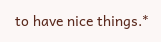to have nice things.*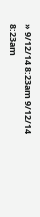» 9/12/14 8:23am 9/12/14 8:23am